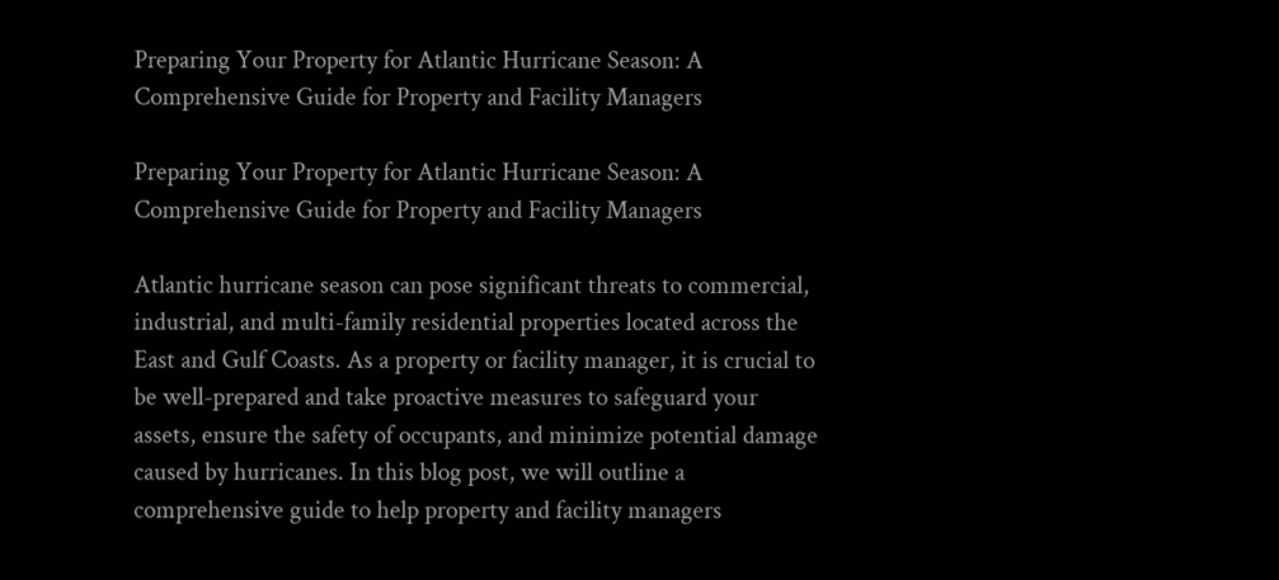Preparing Your Property for Atlantic Hurricane Season: A Comprehensive Guide for Property and Facility Managers

Preparing Your Property for Atlantic Hurricane Season: A Comprehensive Guide for Property and Facility Managers

Atlantic hurricane season can pose significant threats to commercial, industrial, and multi-family residential properties located across the East and Gulf Coasts. As a property or facility manager, it is crucial to be well-prepared and take proactive measures to safeguard your assets, ensure the safety of occupants, and minimize potential damage caused by hurricanes. In this blog post, we will outline a comprehensive guide to help property and facility managers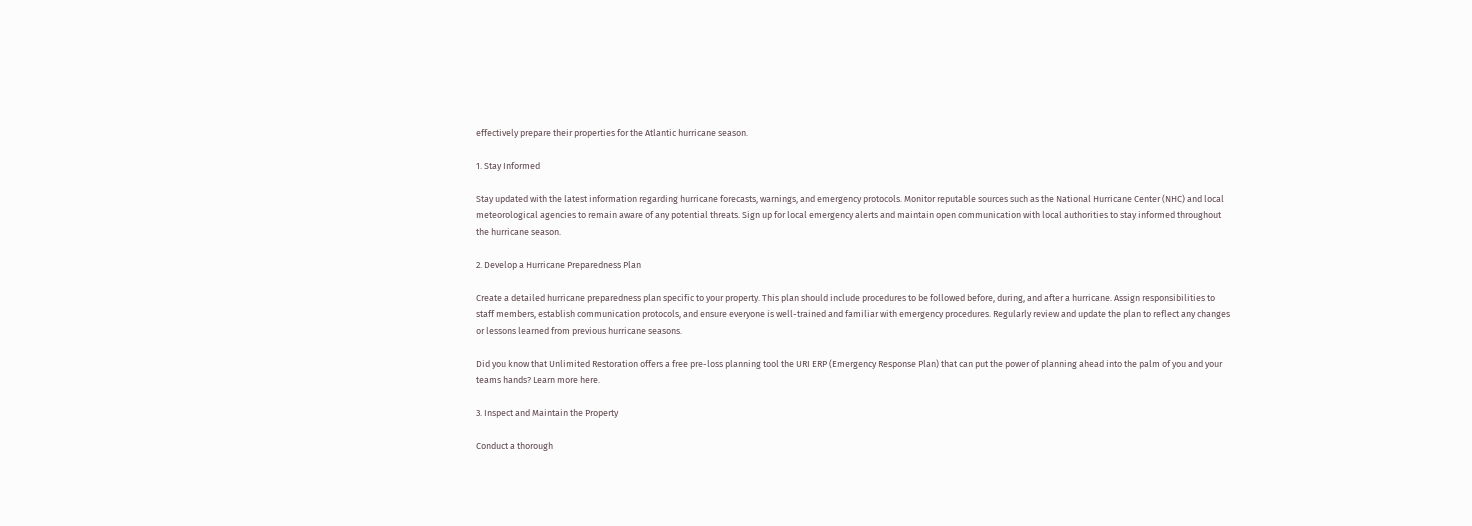effectively prepare their properties for the Atlantic hurricane season.

1. Stay Informed

Stay updated with the latest information regarding hurricane forecasts, warnings, and emergency protocols. Monitor reputable sources such as the National Hurricane Center (NHC) and local meteorological agencies to remain aware of any potential threats. Sign up for local emergency alerts and maintain open communication with local authorities to stay informed throughout the hurricane season.

2. Develop a Hurricane Preparedness Plan

Create a detailed hurricane preparedness plan specific to your property. This plan should include procedures to be followed before, during, and after a hurricane. Assign responsibilities to staff members, establish communication protocols, and ensure everyone is well-trained and familiar with emergency procedures. Regularly review and update the plan to reflect any changes or lessons learned from previous hurricane seasons.

Did you know that Unlimited Restoration offers a free pre-loss planning tool the URI ERP (Emergency Response Plan) that can put the power of planning ahead into the palm of you and your teams hands? Learn more here.

3. Inspect and Maintain the Property

Conduct a thorough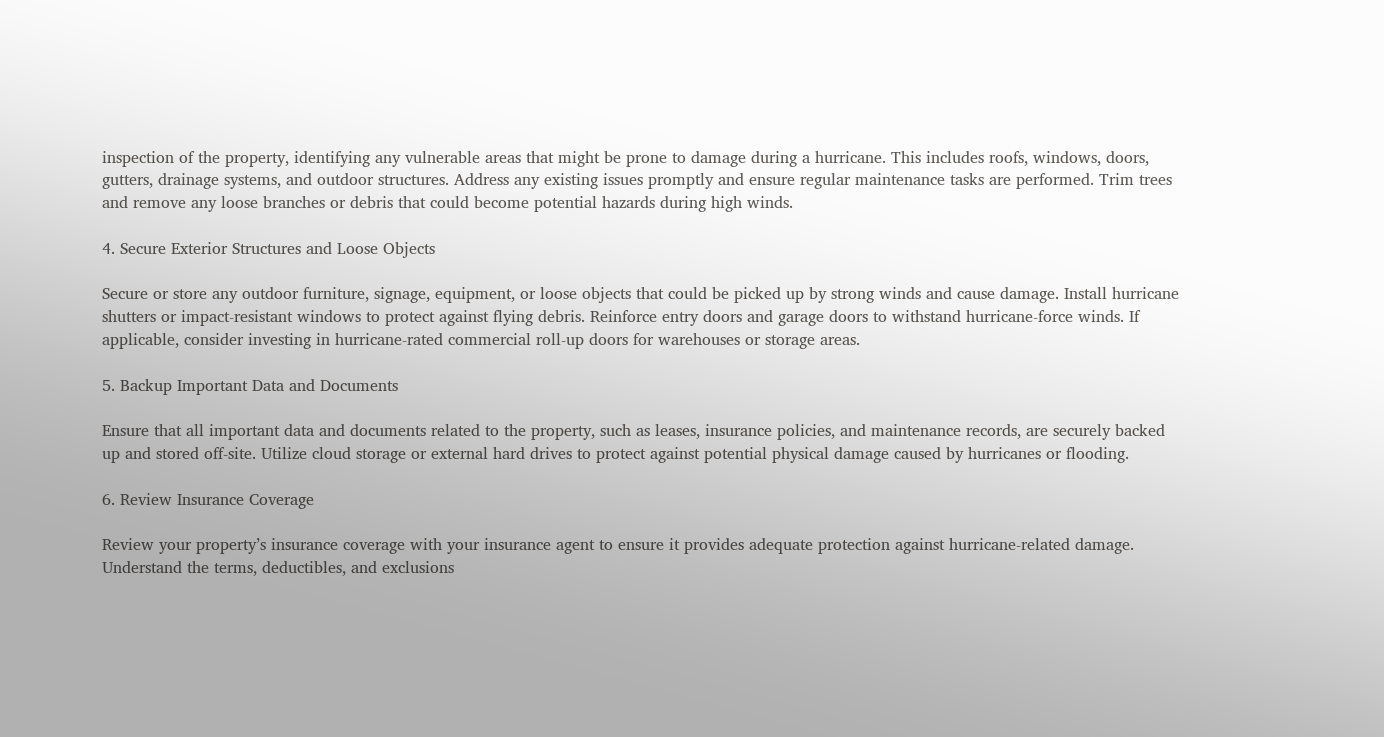inspection of the property, identifying any vulnerable areas that might be prone to damage during a hurricane. This includes roofs, windows, doors, gutters, drainage systems, and outdoor structures. Address any existing issues promptly and ensure regular maintenance tasks are performed. Trim trees and remove any loose branches or debris that could become potential hazards during high winds.

4. Secure Exterior Structures and Loose Objects

Secure or store any outdoor furniture, signage, equipment, or loose objects that could be picked up by strong winds and cause damage. Install hurricane shutters or impact-resistant windows to protect against flying debris. Reinforce entry doors and garage doors to withstand hurricane-force winds. If applicable, consider investing in hurricane-rated commercial roll-up doors for warehouses or storage areas.

5. Backup Important Data and Documents

Ensure that all important data and documents related to the property, such as leases, insurance policies, and maintenance records, are securely backed up and stored off-site. Utilize cloud storage or external hard drives to protect against potential physical damage caused by hurricanes or flooding.

6. Review Insurance Coverage

Review your property’s insurance coverage with your insurance agent to ensure it provides adequate protection against hurricane-related damage. Understand the terms, deductibles, and exclusions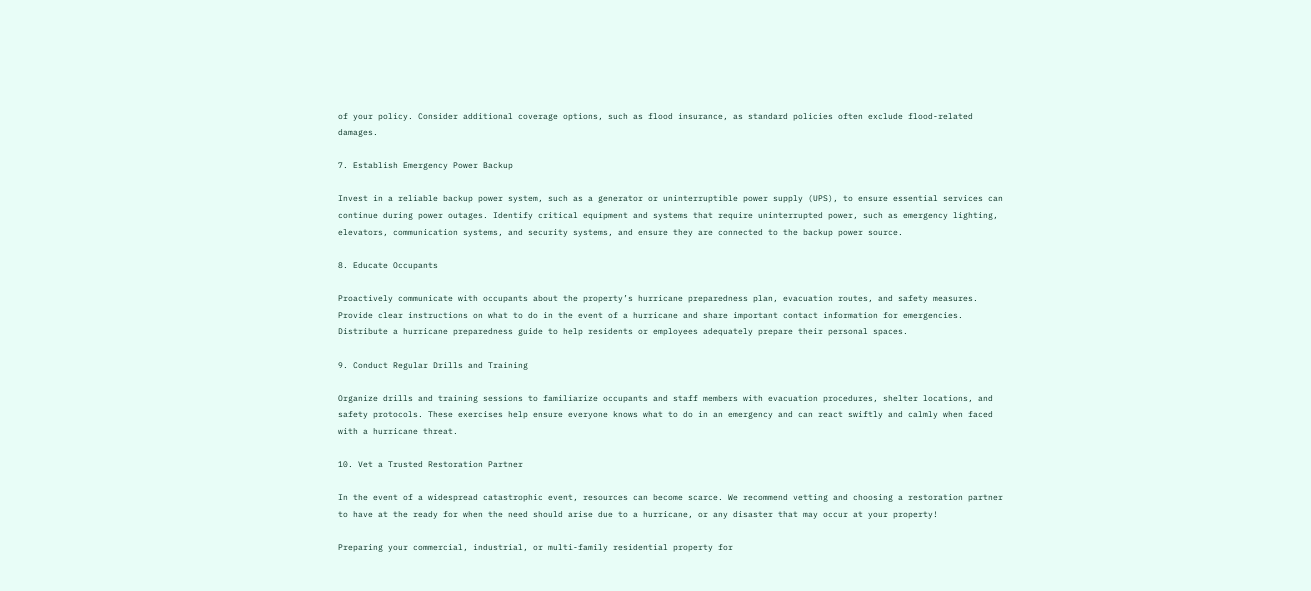of your policy. Consider additional coverage options, such as flood insurance, as standard policies often exclude flood-related damages.

7. Establish Emergency Power Backup

Invest in a reliable backup power system, such as a generator or uninterruptible power supply (UPS), to ensure essential services can continue during power outages. Identify critical equipment and systems that require uninterrupted power, such as emergency lighting, elevators, communication systems, and security systems, and ensure they are connected to the backup power source.

8. Educate Occupants

Proactively communicate with occupants about the property’s hurricane preparedness plan, evacuation routes, and safety measures. Provide clear instructions on what to do in the event of a hurricane and share important contact information for emergencies. Distribute a hurricane preparedness guide to help residents or employees adequately prepare their personal spaces.

9. Conduct Regular Drills and Training

Organize drills and training sessions to familiarize occupants and staff members with evacuation procedures, shelter locations, and safety protocols. These exercises help ensure everyone knows what to do in an emergency and can react swiftly and calmly when faced with a hurricane threat.

10. Vet a Trusted Restoration Partner

In the event of a widespread catastrophic event, resources can become scarce. We recommend vetting and choosing a restoration partner to have at the ready for when the need should arise due to a hurricane, or any disaster that may occur at your property!

Preparing your commercial, industrial, or multi-family residential property for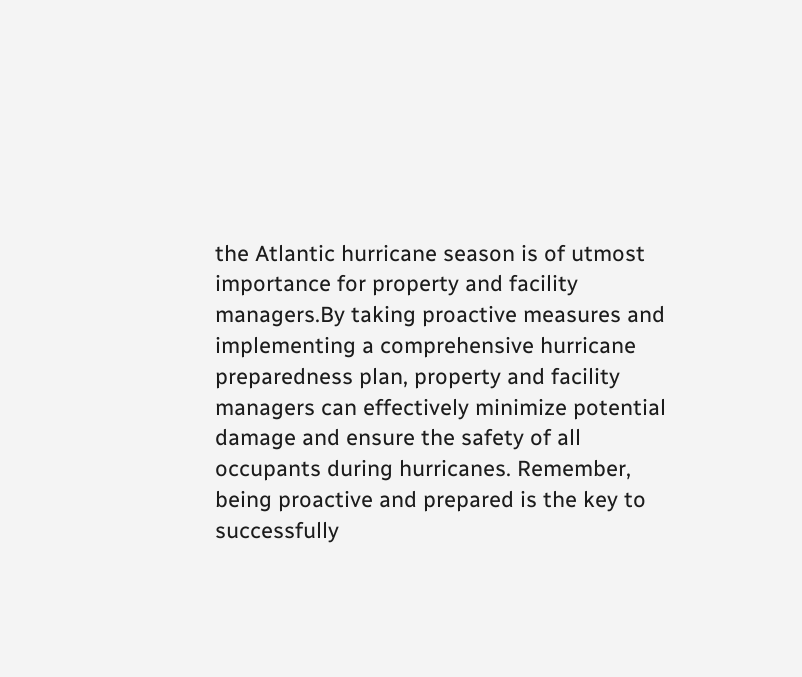the Atlantic hurricane season is of utmost importance for property and facility managers.By taking proactive measures and implementing a comprehensive hurricane preparedness plan, property and facility managers can effectively minimize potential damage and ensure the safety of all occupants during hurricanes. Remember, being proactive and prepared is the key to successfully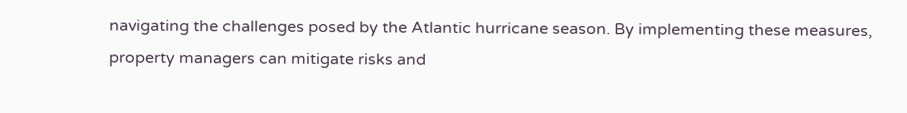navigating the challenges posed by the Atlantic hurricane season. By implementing these measures, property managers can mitigate risks and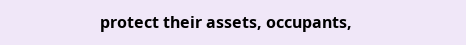protect their assets, occupants,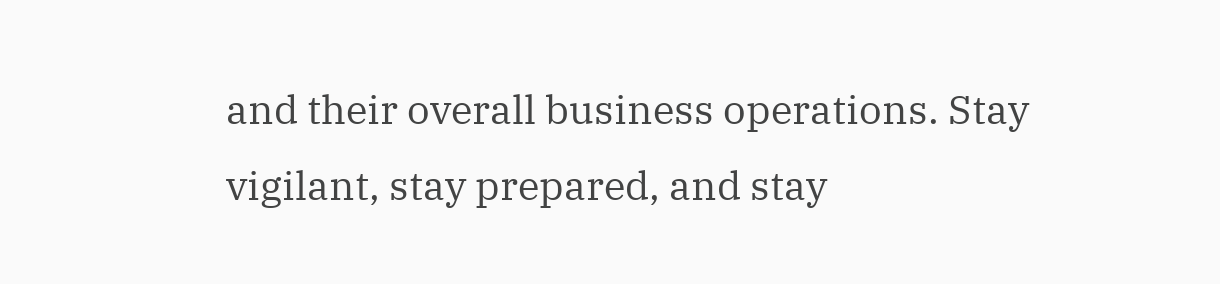and their overall business operations. Stay vigilant, stay prepared, and stay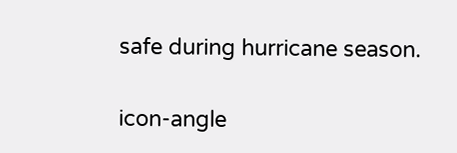safe during hurricane season.


icon-angle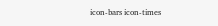icon-bars icon-times